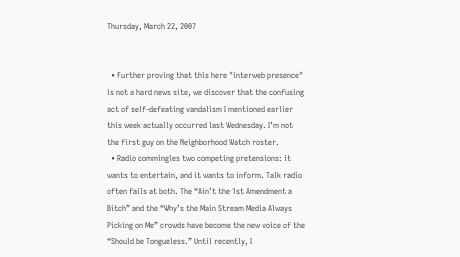Thursday, March 22, 2007


  • Further proving that this here "interweb presence" is not a hard news site, we discover that the confusing act of self-defeating vandalism I mentioned earlier this week actually occurred last Wednesday. I’m not the first guy on the Neighborhood Watch roster.
  • Radio commingles two competing pretensions: it wants to entertain, and it wants to inform. Talk radio often fails at both. The “Ain’t the 1st Amendment a Bitch” and the “Why’s the Main Stream Media Always Picking on Me” crowds have become the new voice of the “Should be Tongueless.” Until recently, I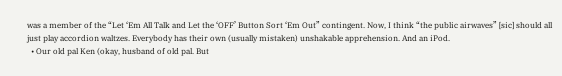was a member of the “Let ‘Em All Talk and Let the ‘OFF’ Button Sort ‘Em Out” contingent. Now, I think “the public airwaves” [sic] should all just play accordion waltzes. Everybody has their own (usually mistaken) unshakable apprehension. And an iPod.
  • Our old pal Ken (okay, husband of old pal. But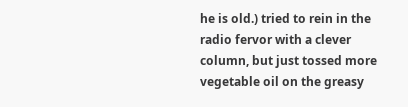he is old.) tried to rein in the radio fervor with a clever column, but just tossed more vegetable oil on the greasy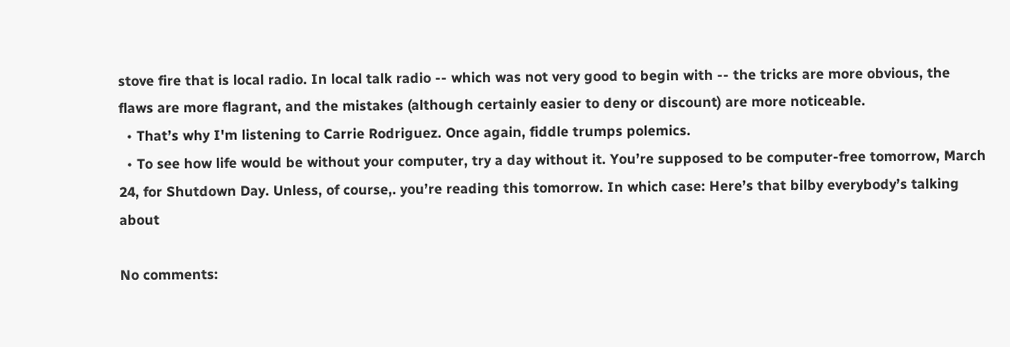stove fire that is local radio. In local talk radio -- which was not very good to begin with -- the tricks are more obvious, the flaws are more flagrant, and the mistakes (although certainly easier to deny or discount) are more noticeable.
  • That’s why I'm listening to Carrie Rodriguez. Once again, fiddle trumps polemics.
  • To see how life would be without your computer, try a day without it. You’re supposed to be computer-free tomorrow, March 24, for Shutdown Day. Unless, of course,. you’re reading this tomorrow. In which case: Here’s that bilby everybody’s talking about

No comments: